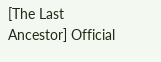[The Last Ancestor] Official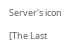Server's icon

[The Last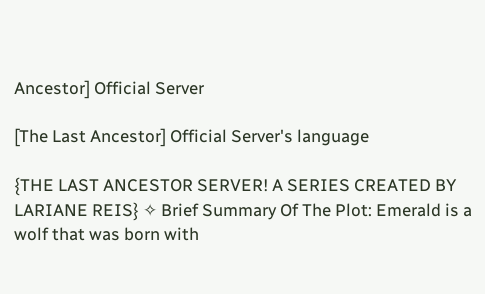Ancestor] Official Server

[The Last Ancestor] Official Server's language

{THE LAST ANCESTOR SERVER! A SERIES CREATED BY LARIANE REIS} ✧ Brief Summary Of The Plot: Emerald is a wolf that was born with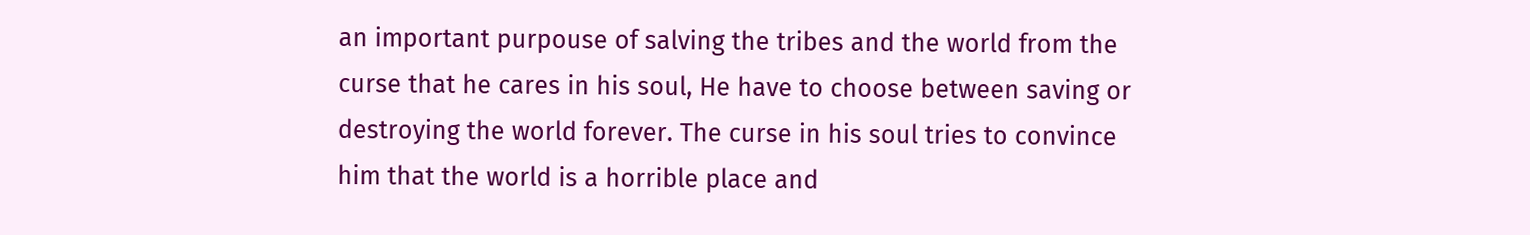an important purpouse of salving the tribes and the world from the curse that he cares in his soul, He have to choose between saving or destroying the world forever. The curse in his soul tries to convince him that the world is a horrible place and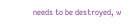needs to be destroyed, w